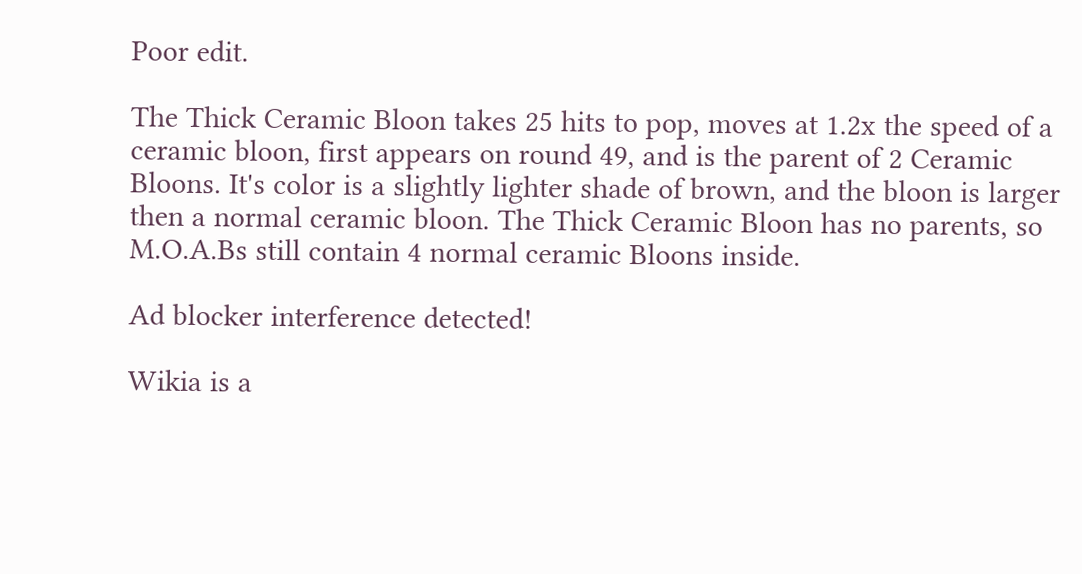Poor edit.

The Thick Ceramic Bloon takes 25 hits to pop, moves at 1.2x the speed of a ceramic bloon, first appears on round 49, and is the parent of 2 Ceramic Bloons. It's color is a slightly lighter shade of brown, and the bloon is larger then a normal ceramic bloon. The Thick Ceramic Bloon has no parents, so M.O.A.Bs still contain 4 normal ceramic Bloons inside.

Ad blocker interference detected!

Wikia is a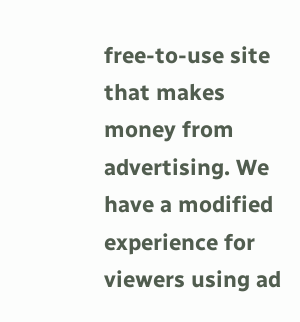free-to-use site that makes money from advertising. We have a modified experience for viewers using ad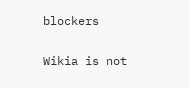blockers

Wikia is not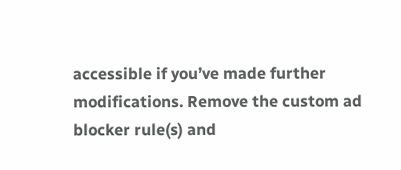accessible if you’ve made further modifications. Remove the custom ad blocker rule(s) and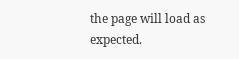the page will load as expected.